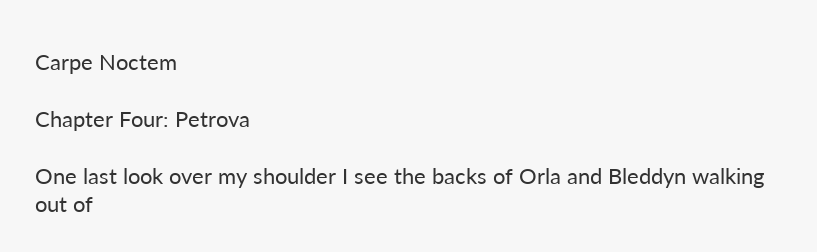Carpe Noctem

Chapter Four: Petrova

One last look over my shoulder I see the backs of Orla and Bleddyn walking out of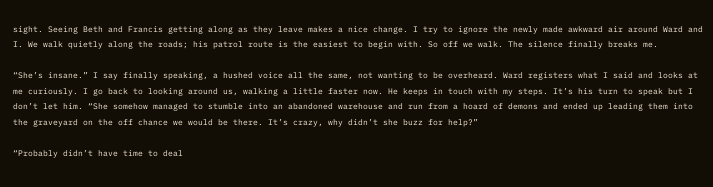sight. Seeing Beth and Francis getting along as they leave makes a nice change. I try to ignore the newly made awkward air around Ward and I. We walk quietly along the roads; his patrol route is the easiest to begin with. So off we walk. The silence finally breaks me.

“She’s insane.” I say finally speaking, a hushed voice all the same, not wanting to be overheard. Ward registers what I said and looks at me curiously. I go back to looking around us, walking a little faster now. He keeps in touch with my steps. It’s his turn to speak but I don’t let him. “She somehow managed to stumble into an abandoned warehouse and run from a hoard of demons and ended up leading them into the graveyard on the off chance we would be there. It’s crazy, why didn’t she buzz for help?”

“Probably didn’t have time to deal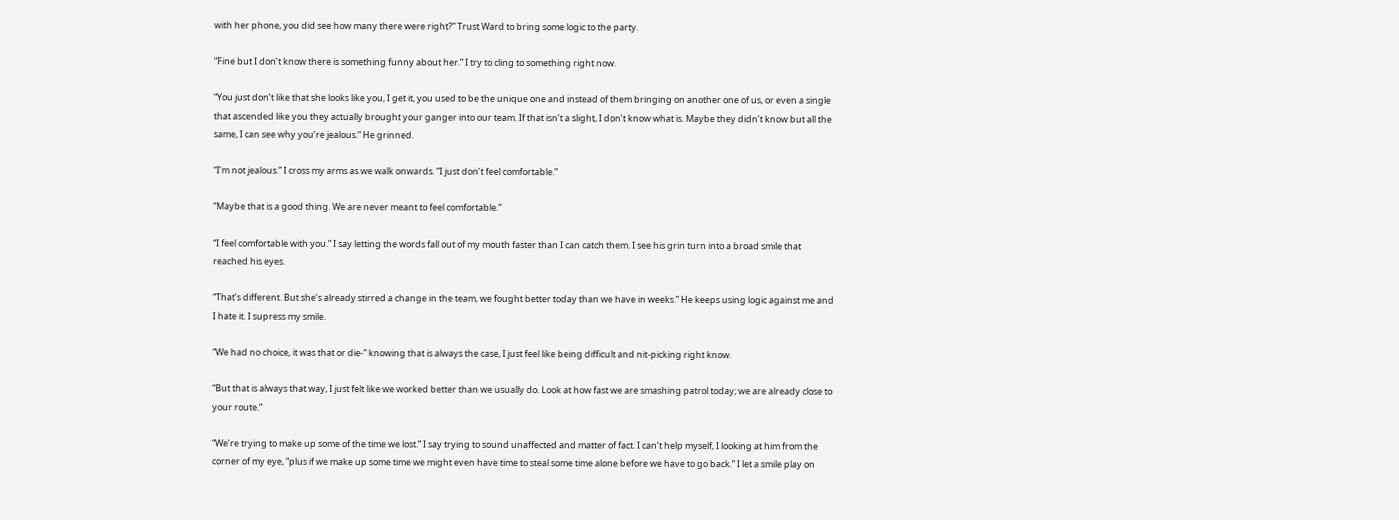with her phone, you did see how many there were right?” Trust Ward to bring some logic to the party.

“Fine but I don’t know there is something funny about her.” I try to cling to something right now.

“You just don’t like that she looks like you, I get it, you used to be the unique one and instead of them bringing on another one of us, or even a single that ascended like you they actually brought your ganger into our team. If that isn’t a slight, I don’t know what is. Maybe they didn’t know but all the same, I can see why you’re jealous.” He grinned.

“I’m not jealous.” I cross my arms as we walk onwards. “I just don’t feel comfortable.”

“Maybe that is a good thing. We are never meant to feel comfortable.”

“I feel comfortable with you.” I say letting the words fall out of my mouth faster than I can catch them. I see his grin turn into a broad smile that reached his eyes.

“That’s different. But she’s already stirred a change in the team, we fought better today than we have in weeks.” He keeps using logic against me and I hate it. I supress my smile.

“We had no choice, it was that or die-” knowing that is always the case, I just feel like being difficult and nit-picking right know.

“But that is always that way, I just felt like we worked better than we usually do. Look at how fast we are smashing patrol today; we are already close to your route.”

“We’re trying to make up some of the time we lost.” I say trying to sound unaffected and matter of fact. I can’t help myself, I looking at him from the corner of my eye, “plus if we make up some time we might even have time to steal some time alone before we have to go back.” I let a smile play on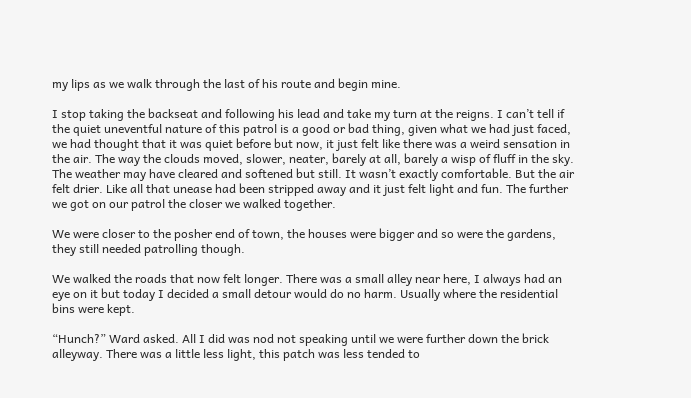my lips as we walk through the last of his route and begin mine.

I stop taking the backseat and following his lead and take my turn at the reigns. I can’t tell if the quiet uneventful nature of this patrol is a good or bad thing, given what we had just faced, we had thought that it was quiet before but now, it just felt like there was a weird sensation in the air. The way the clouds moved, slower, neater, barely at all, barely a wisp of fluff in the sky. The weather may have cleared and softened but still. It wasn’t exactly comfortable. But the air felt drier. Like all that unease had been stripped away and it just felt light and fun. The further we got on our patrol the closer we walked together.

We were closer to the posher end of town, the houses were bigger and so were the gardens, they still needed patrolling though.

We walked the roads that now felt longer. There was a small alley near here, I always had an eye on it but today I decided a small detour would do no harm. Usually where the residential bins were kept.

“Hunch?” Ward asked. All I did was nod not speaking until we were further down the brick alleyway. There was a little less light, this patch was less tended to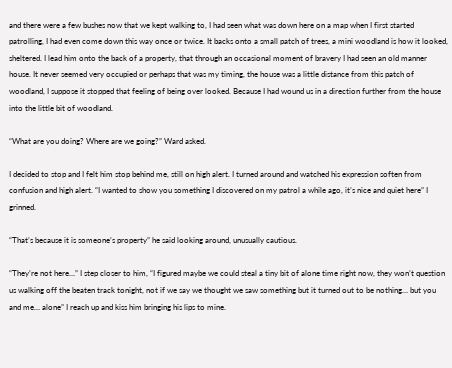and there were a few bushes now that we kept walking to, I had seen what was down here on a map when I first started patrolling, I had even come down this way once or twice. It backs onto a small patch of trees, a mini woodland is how it looked, sheltered. I lead him onto the back of a property, that through an occasional moment of bravery I had seen an old manner house. It never seemed very occupied or perhaps that was my timing, the house was a little distance from this patch of woodland, I suppose it stopped that feeling of being over looked. Because I had wound us in a direction further from the house into the little bit of woodland.

“What are you doing? Where are we going?” Ward asked.

I decided to stop and I felt him stop behind me, still on high alert. I turned around and watched his expression soften from confusion and high alert. “I wanted to show you something I discovered on my patrol a while ago, it’s nice and quiet here” I grinned.

“That’s because it is someone’s property” he said looking around, unusually cautious.

“They’re not here…” I step closer to him, “I figured maybe we could steal a tiny bit of alone time right now, they won’t question us walking off the beaten track tonight, not if we say we thought we saw something but it turned out to be nothing… but you and me… alone” I reach up and kiss him bringing his lips to mine.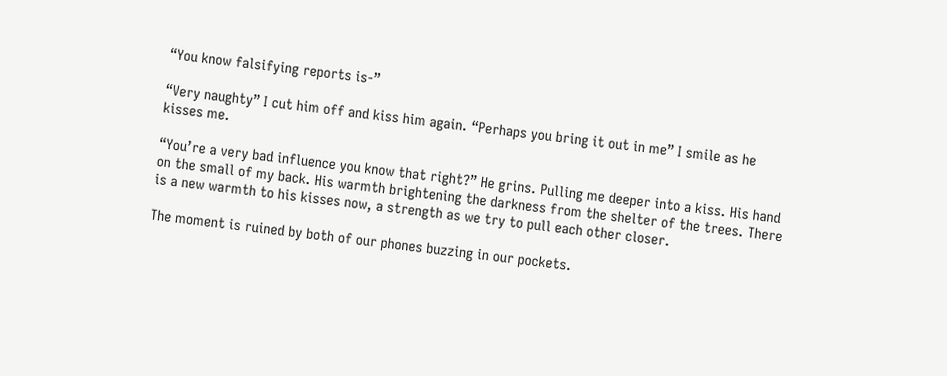“You know falsifying reports is-”

“Very naughty” I cut him off and kiss him again. “Perhaps you bring it out in me” I smile as he kisses me.

“You’re a very bad influence you know that right?” He grins. Pulling me deeper into a kiss. His hand on the small of my back. His warmth brightening the darkness from the shelter of the trees. There is a new warmth to his kisses now, a strength as we try to pull each other closer.

The moment is ruined by both of our phones buzzing in our pockets.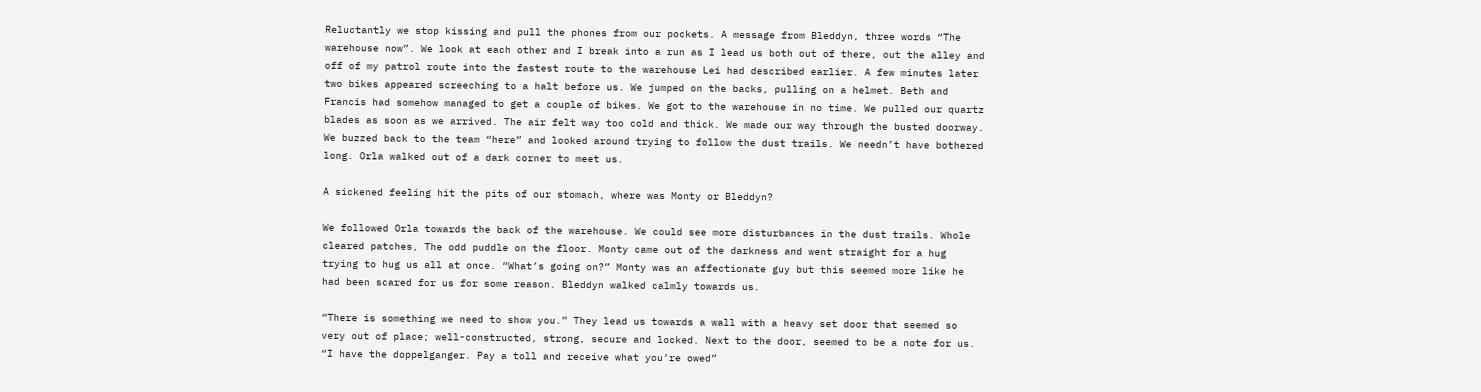Reluctantly we stop kissing and pull the phones from our pockets. A message from Bleddyn, three words “The warehouse now”. We look at each other and I break into a run as I lead us both out of there, out the alley and off of my patrol route into the fastest route to the warehouse Lei had described earlier. A few minutes later two bikes appeared screeching to a halt before us. We jumped on the backs, pulling on a helmet. Beth and Francis had somehow managed to get a couple of bikes. We got to the warehouse in no time. We pulled our quartz blades as soon as we arrived. The air felt way too cold and thick. We made our way through the busted doorway. We buzzed back to the team “here” and looked around trying to follow the dust trails. We needn’t have bothered long. Orla walked out of a dark corner to meet us.

A sickened feeling hit the pits of our stomach, where was Monty or Bleddyn?

We followed Orla towards the back of the warehouse. We could see more disturbances in the dust trails. Whole cleared patches, The odd puddle on the floor. Monty came out of the darkness and went straight for a hug trying to hug us all at once. “What’s going on?” Monty was an affectionate guy but this seemed more like he had been scared for us for some reason. Bleddyn walked calmly towards us.

“There is something we need to show you.” They lead us towards a wall with a heavy set door that seemed so very out of place; well-constructed, strong, secure and locked. Next to the door, seemed to be a note for us. “I have the doppelganger. Pay a toll and receive what you’re owed”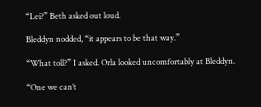“Lei?” Beth asked out loud.

Bleddyn nodded, “it appears to be that way.”

“What toll?” I asked. Orla looked uncomfortably at Bleddyn.

“One we can’t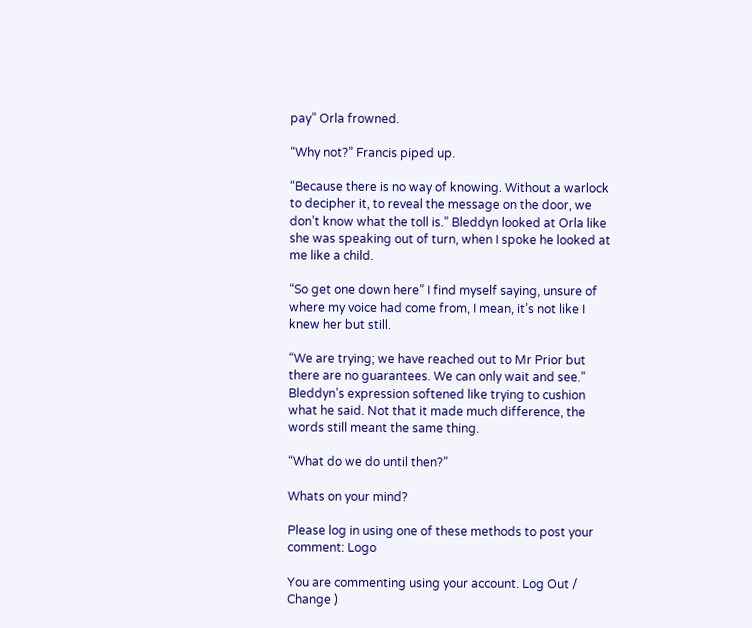pay” Orla frowned.

“Why not?” Francis piped up.

“Because there is no way of knowing. Without a warlock to decipher it, to reveal the message on the door, we don’t know what the toll is.” Bleddyn looked at Orla like she was speaking out of turn, when I spoke he looked at me like a child.

“So get one down here” I find myself saying, unsure of where my voice had come from, I mean, it’s not like I knew her but still.

“We are trying; we have reached out to Mr Prior but there are no guarantees. We can only wait and see.” Bleddyn’s expression softened like trying to cushion what he said. Not that it made much difference, the words still meant the same thing.

“What do we do until then?”

Whats on your mind?

Please log in using one of these methods to post your comment: Logo

You are commenting using your account. Log Out /  Change )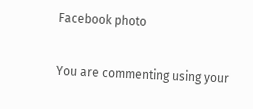Facebook photo

You are commenting using your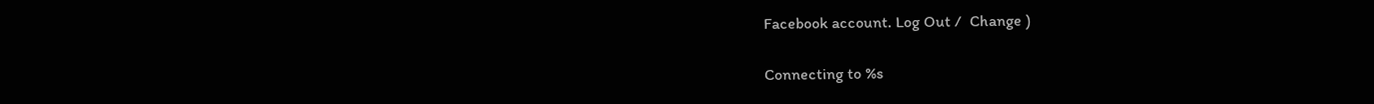Facebook account. Log Out /  Change )

Connecting to %s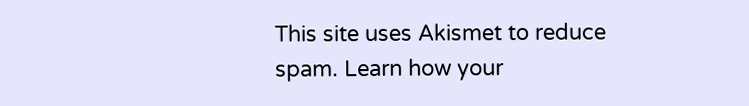This site uses Akismet to reduce spam. Learn how your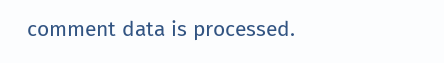comment data is processed.